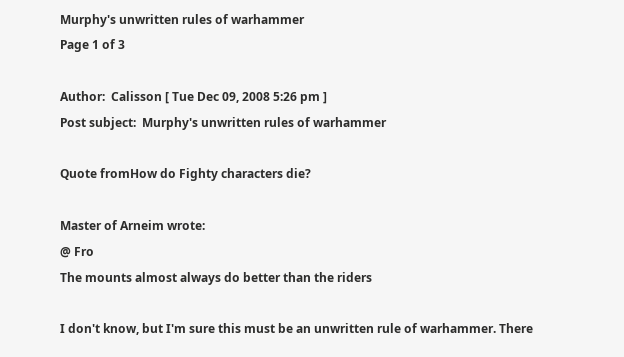Murphy's unwritten rules of warhammer
Page 1 of 3

Author:  Calisson [ Tue Dec 09, 2008 5:26 pm ]
Post subject:  Murphy's unwritten rules of warhammer

Quote fromHow do Fighty characters die?

Master of Arneim wrote:
@ Fro
The mounts almost always do better than the riders

I don't know, but I'm sure this must be an unwritten rule of warhammer. There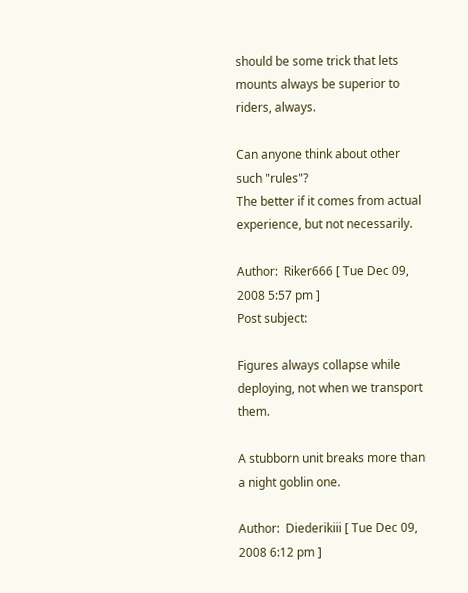should be some trick that lets mounts always be superior to riders, always.

Can anyone think about other such "rules"?
The better if it comes from actual experience, but not necessarily.

Author:  Riker666 [ Tue Dec 09, 2008 5:57 pm ]
Post subject:

Figures always collapse while deploying, not when we transport them.

A stubborn unit breaks more than a night goblin one.

Author:  Diederikiii [ Tue Dec 09, 2008 6:12 pm ]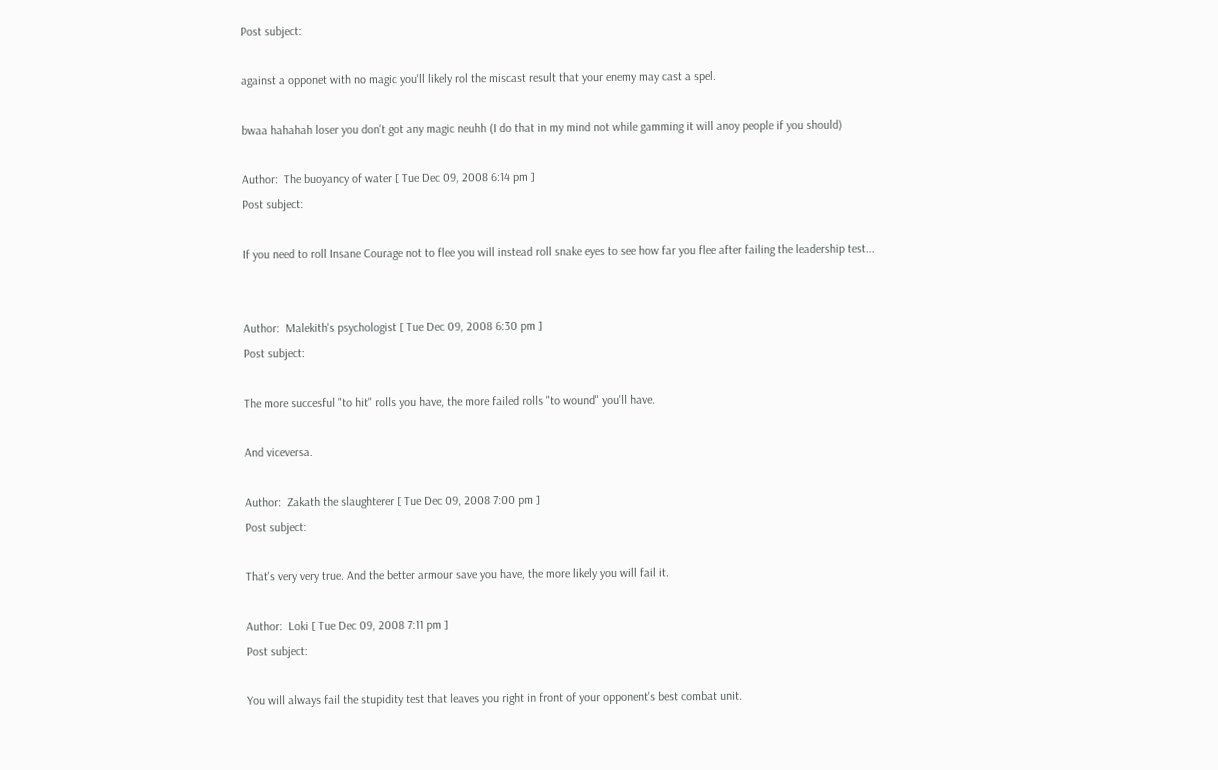Post subject:

against a opponet with no magic you'll likely rol the miscast result that your enemy may cast a spel.

bwaa hahahah loser you don't got any magic neuhh (I do that in my mind not while gamming it will anoy people if you should)

Author:  The buoyancy of water [ Tue Dec 09, 2008 6:14 pm ]
Post subject:

If you need to roll Insane Courage not to flee you will instead roll snake eyes to see how far you flee after failing the leadership test...


Author:  Malekith's psychologist [ Tue Dec 09, 2008 6:30 pm ]
Post subject:

The more succesful "to hit" rolls you have, the more failed rolls "to wound" you'll have.

And viceversa.

Author:  Zakath the slaughterer [ Tue Dec 09, 2008 7:00 pm ]
Post subject:

That's very very true. And the better armour save you have, the more likely you will fail it.

Author:  Loki [ Tue Dec 09, 2008 7:11 pm ]
Post subject:

You will always fail the stupidity test that leaves you right in front of your opponent's best combat unit.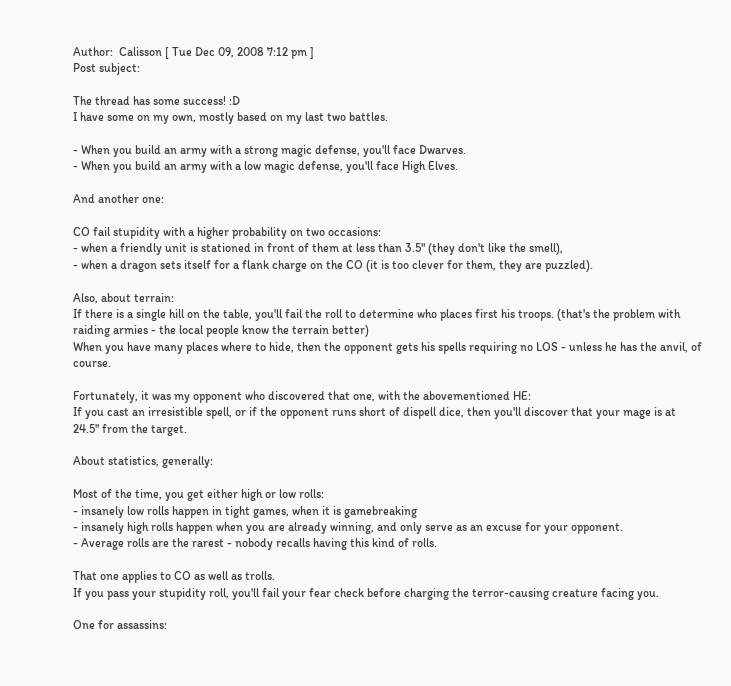Author:  Calisson [ Tue Dec 09, 2008 7:12 pm ]
Post subject:

The thread has some success! :D
I have some on my own, mostly based on my last two battles.

- When you build an army with a strong magic defense, you'll face Dwarves.
- When you build an army with a low magic defense, you'll face High Elves.

And another one:

CO fail stupidity with a higher probability on two occasions:
- when a friendly unit is stationed in front of them at less than 3.5" (they don't like the smell),
- when a dragon sets itself for a flank charge on the CO (it is too clever for them, they are puzzled).

Also, about terrain:
If there is a single hill on the table, you'll fail the roll to determine who places first his troops. (that's the problem with raiding armies - the local people know the terrain better)
When you have many places where to hide, then the opponent gets his spells requiring no LOS - unless he has the anvil, of course.

Fortunately, it was my opponent who discovered that one, with the abovementioned HE:
If you cast an irresistible spell, or if the opponent runs short of dispell dice, then you'll discover that your mage is at 24.5" from the target.

About statistics, generally:

Most of the time, you get either high or low rolls:
- insanely low rolls happen in tight games, when it is gamebreaking
- insanely high rolls happen when you are already winning, and only serve as an excuse for your opponent.
- Average rolls are the rarest - nobody recalls having this kind of rolls.

That one applies to CO as well as trolls.
If you pass your stupidity roll, you'll fail your fear check before charging the terror-causing creature facing you.

One for assassins: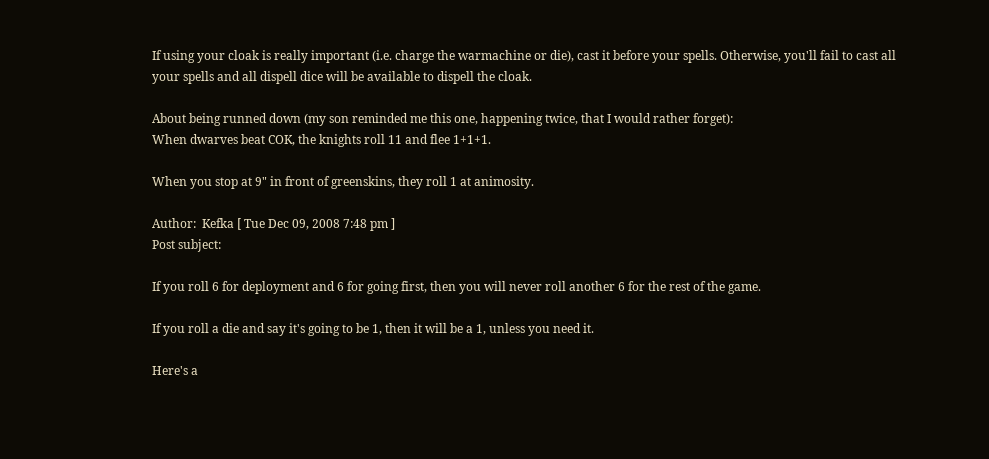If using your cloak is really important (i.e. charge the warmachine or die), cast it before your spells. Otherwise, you'll fail to cast all your spells and all dispell dice will be available to dispell the cloak.

About being runned down (my son reminded me this one, happening twice, that I would rather forget):
When dwarves beat COK, the knights roll 11 and flee 1+1+1.

When you stop at 9" in front of greenskins, they roll 1 at animosity.

Author:  Kefka [ Tue Dec 09, 2008 7:48 pm ]
Post subject:

If you roll 6 for deployment and 6 for going first, then you will never roll another 6 for the rest of the game.

If you roll a die and say it's going to be 1, then it will be a 1, unless you need it.

Here's a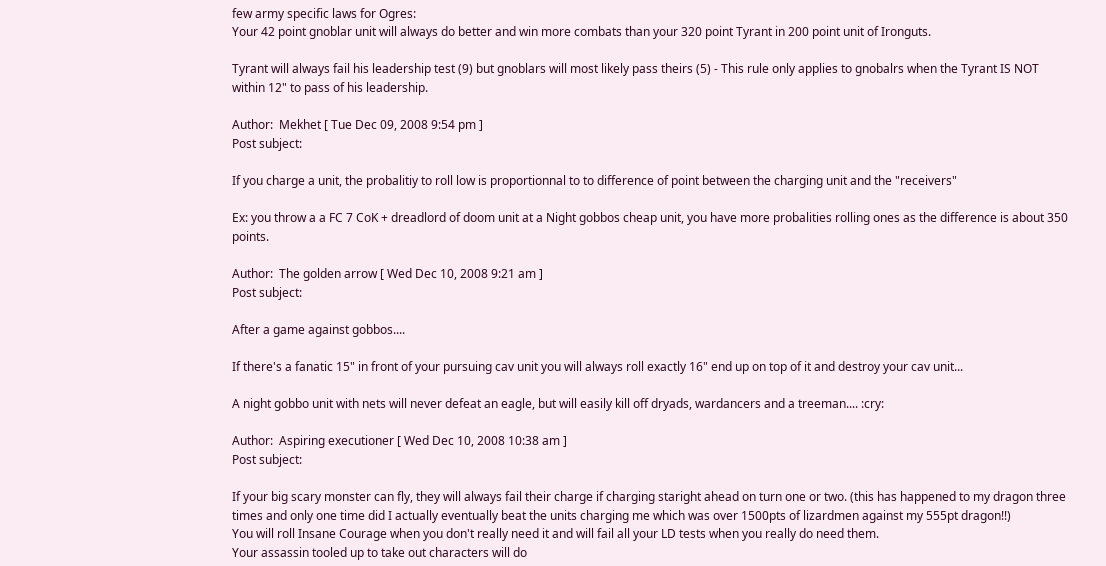few army specific laws for Ogres:
Your 42 point gnoblar unit will always do better and win more combats than your 320 point Tyrant in 200 point unit of Ironguts.

Tyrant will always fail his leadership test (9) but gnoblars will most likely pass theirs (5) - This rule only applies to gnobalrs when the Tyrant IS NOT within 12" to pass of his leadership.

Author:  Mekhet [ Tue Dec 09, 2008 9:54 pm ]
Post subject:

If you charge a unit, the probalitiy to roll low is proportionnal to to difference of point between the charging unit and the "receivers"

Ex: you throw a a FC 7 CoK + dreadlord of doom unit at a Night gobbos cheap unit, you have more probalities rolling ones as the difference is about 350 points.

Author:  The golden arrow [ Wed Dec 10, 2008 9:21 am ]
Post subject:

After a game against gobbos....

If there's a fanatic 15" in front of your pursuing cav unit you will always roll exactly 16" end up on top of it and destroy your cav unit...

A night gobbo unit with nets will never defeat an eagle, but will easily kill off dryads, wardancers and a treeman.... :cry:

Author:  Aspiring executioner [ Wed Dec 10, 2008 10:38 am ]
Post subject:

If your big scary monster can fly, they will always fail their charge if charging staright ahead on turn one or two. (this has happened to my dragon three times and only one time did I actually eventually beat the units charging me which was over 1500pts of lizardmen against my 555pt dragon!!)
You will roll Insane Courage when you don't really need it and will fail all your LD tests when you really do need them.
Your assassin tooled up to take out characters will do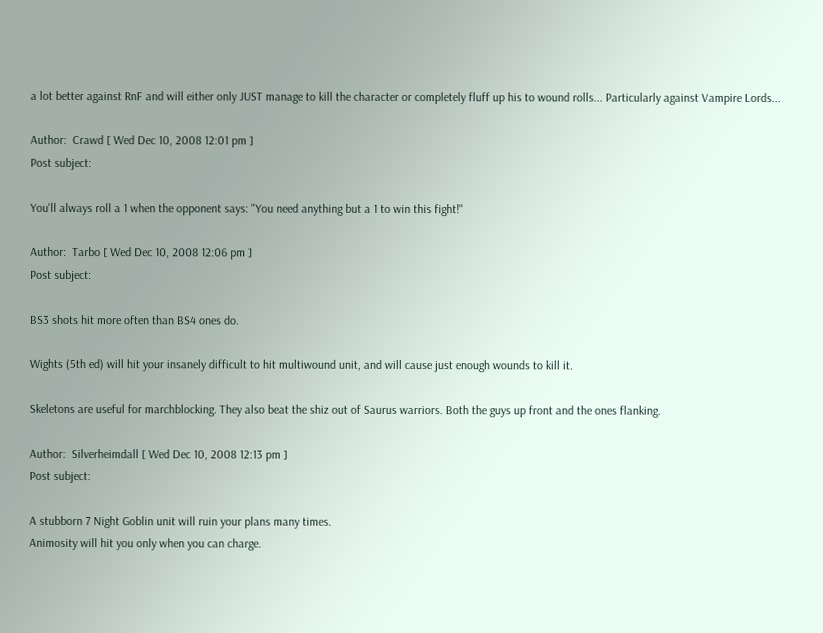a lot better against RnF and will either only JUST manage to kill the character or completely fluff up his to wound rolls... Particularly against Vampire Lords...

Author:  Crawd [ Wed Dec 10, 2008 12:01 pm ]
Post subject:

You'll always roll a 1 when the opponent says: "You need anything but a 1 to win this fight!"

Author:  Tarbo [ Wed Dec 10, 2008 12:06 pm ]
Post subject:

BS3 shots hit more often than BS4 ones do.

Wights (5th ed) will hit your insanely difficult to hit multiwound unit, and will cause just enough wounds to kill it.

Skeletons are useful for marchblocking. They also beat the shiz out of Saurus warriors. Both the guys up front and the ones flanking.

Author:  Silverheimdall [ Wed Dec 10, 2008 12:13 pm ]
Post subject:

A stubborn 7 Night Goblin unit will ruin your plans many times.
Animosity will hit you only when you can charge.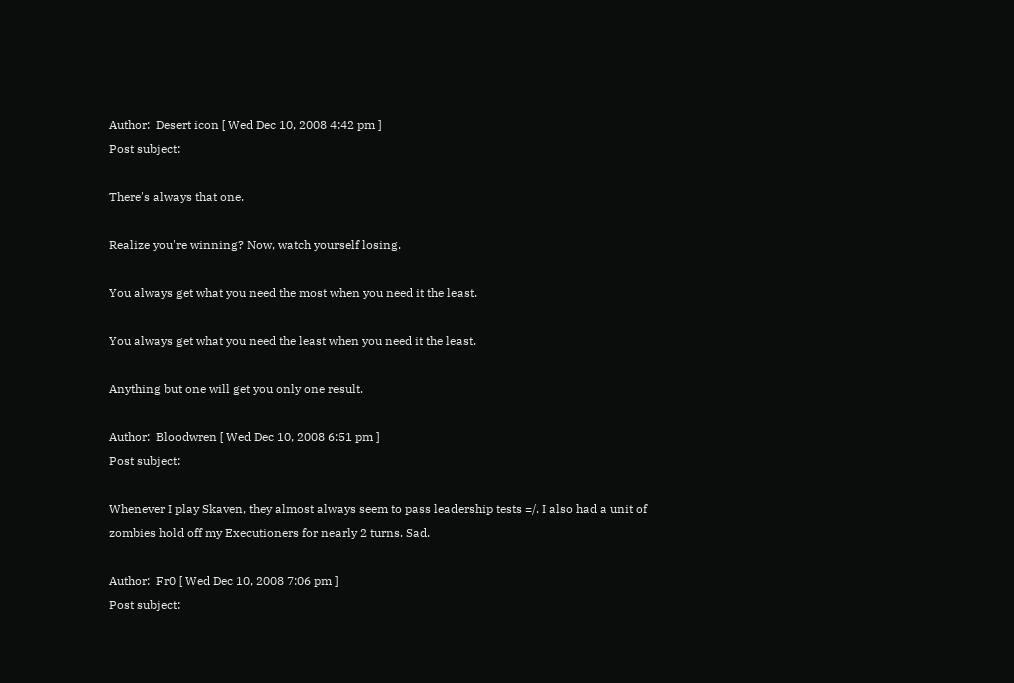Author:  Desert icon [ Wed Dec 10, 2008 4:42 pm ]
Post subject:

There's always that one.

Realize you're winning? Now, watch yourself losing.

You always get what you need the most when you need it the least.

You always get what you need the least when you need it the least.

Anything but one will get you only one result.

Author:  Bloodwren [ Wed Dec 10, 2008 6:51 pm ]
Post subject:

Whenever I play Skaven, they almost always seem to pass leadership tests =/. I also had a unit of zombies hold off my Executioners for nearly 2 turns. Sad.

Author:  Fr0 [ Wed Dec 10, 2008 7:06 pm ]
Post subject: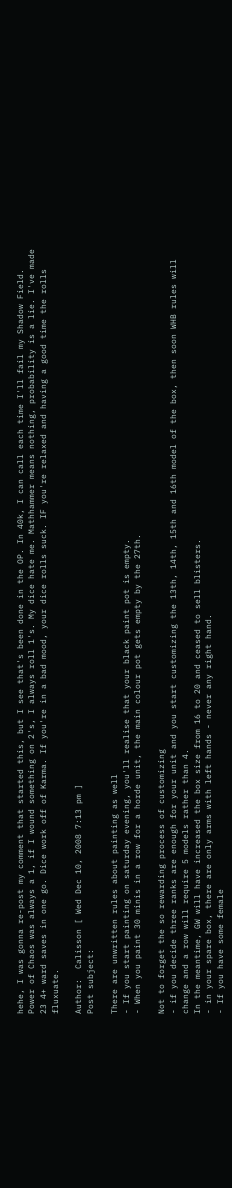hehe, I was gonna re-post my comment that started this, but I see that's been done in the OP. In 40k, I can call each time I'll fail my Shadow Field. Power of Chaos was always a 1, if I wound something on 2's, I always roll 1's. My dice hate me. Mathhammer means nothing, probability is a lie. I've made 23 4+ ward saves in one go. Dice work off of Karma. If you're in a bad mood, your dice rolls suck. IF you're relaxed and having a good time the rolls fluxuate.

Author:  Calisson [ Wed Dec 10, 2008 7:13 pm ]
Post subject:

There are unwritten rules about painting as well
- If you start painting on saturday evening, you'll realise that your black paint pot is empty.
- When you paint 30 minis in a row for a horde unit, the main colour pot gets empty by the 27th.

Not to forget the so rewarding process of customizing
- if you decide three ranks are enough for your unit and you start customizing the 13th, 14th, 15th and 16th model of the box, then soon WHB rules will change and a row will require 5 models rather than 4.
In the meantime, GW will have increased the box size from 16 to 20 and ceased to sell blisters.
- in your spare box, there are only arms with left hands - never any right hand.
- If you have some female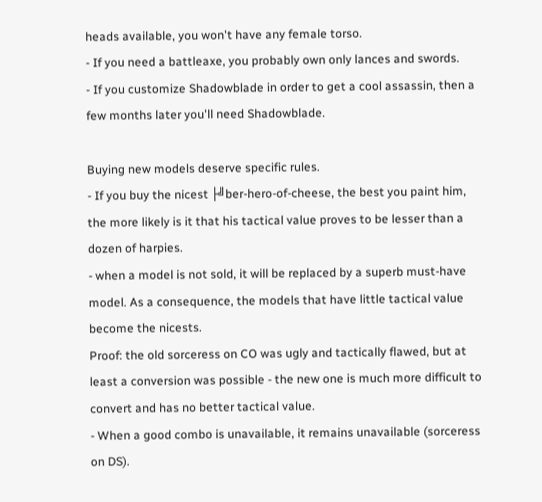heads available, you won't have any female torso.
- If you need a battleaxe, you probably own only lances and swords.
- If you customize Shadowblade in order to get a cool assassin, then a few months later you'll need Shadowblade.

Buying new models deserve specific rules.
- If you buy the nicest ├╝ber-hero-of-cheese, the best you paint him, the more likely is it that his tactical value proves to be lesser than a dozen of harpies.
- when a model is not sold, it will be replaced by a superb must-have model. As a consequence, the models that have little tactical value become the nicests.
Proof: the old sorceress on CO was ugly and tactically flawed, but at least a conversion was possible - the new one is much more difficult to convert and has no better tactical value.
- When a good combo is unavailable, it remains unavailable (sorceress on DS).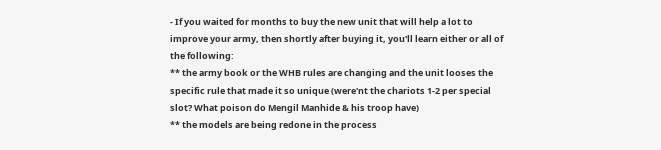- If you waited for months to buy the new unit that will help a lot to improve your army, then shortly after buying it, you'll learn either or all of the following:
** the army book or the WHB rules are changing and the unit looses the specific rule that made it so unique (were'nt the chariots 1-2 per special slot? What poison do Mengil Manhide & his troop have)
** the models are being redone in the process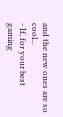and the new ones are so cool...
- If, for your best gaming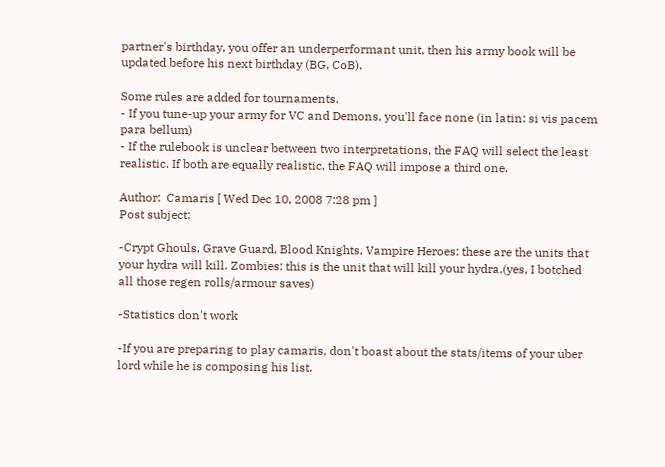partner's birthday, you offer an underperformant unit, then his army book will be updated before his next birthday (BG, CoB).

Some rules are added for tournaments.
- If you tune-up your army for VC and Demons, you'll face none (in latin: si vis pacem para bellum)
- If the rulebook is unclear between two interpretations, the FAQ will select the least realistic. If both are equally realistic, the FAQ will impose a third one.

Author:  Camaris [ Wed Dec 10, 2008 7:28 pm ]
Post subject:

-Crypt Ghouls, Grave Guard, Blood Knights, Vampire Heroes: these are the units that your hydra will kill. Zombies: this is the unit that will kill your hydra.(yes, I botched all those regen rolls/armour saves)

-Statistics don't work

-If you are preparing to play camaris, don't boast about the stats/items of your uber lord while he is composing his list.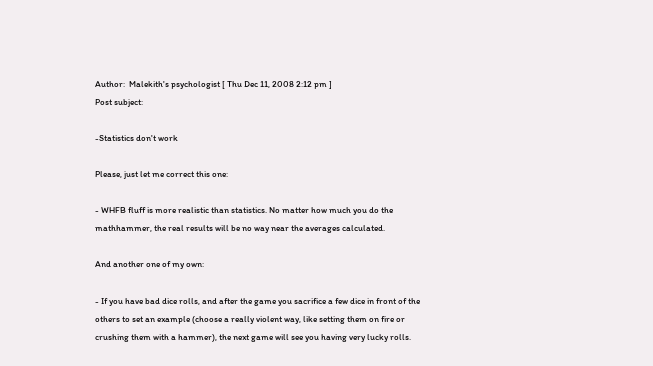Author:  Malekith's psychologist [ Thu Dec 11, 2008 2:12 pm ]
Post subject:

-Statistics don't work

Please, just let me correct this one:

- WHFB fluff is more realistic than statistics. No matter how much you do the mathhammer, the real results will be no way near the averages calculated.

And another one of my own:

- If you have bad dice rolls, and after the game you sacrifice a few dice in front of the others to set an example (choose a really violent way, like setting them on fire or crushing them with a hammer), the next game will see you having very lucky rolls.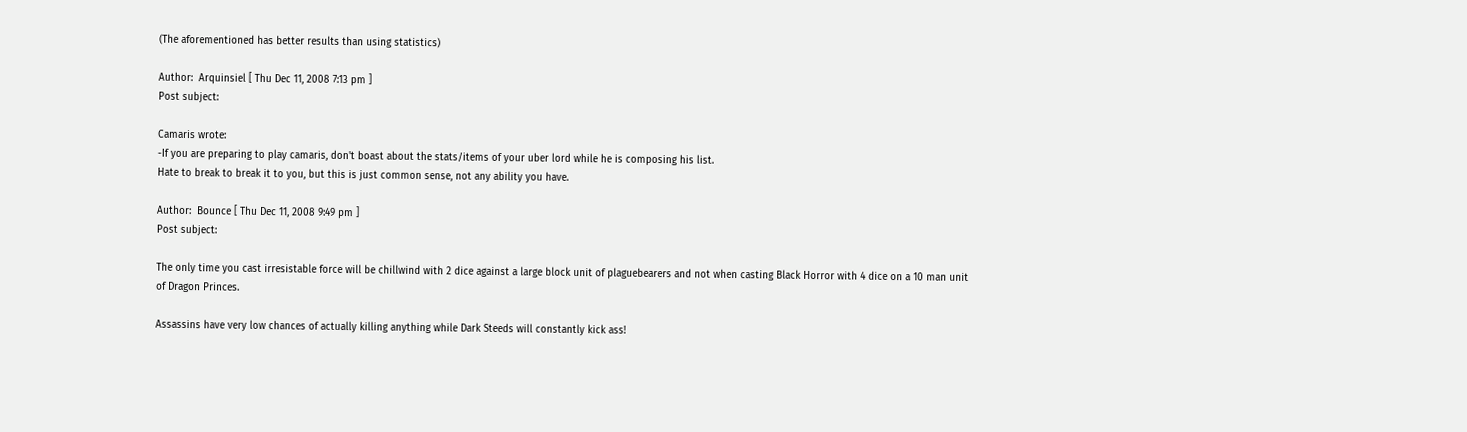(The aforementioned has better results than using statistics)

Author:  Arquinsiel [ Thu Dec 11, 2008 7:13 pm ]
Post subject:

Camaris wrote:
-If you are preparing to play camaris, don't boast about the stats/items of your uber lord while he is composing his list.
Hate to break to break it to you, but this is just common sense, not any ability you have.

Author:  Bounce [ Thu Dec 11, 2008 9:49 pm ]
Post subject:

The only time you cast irresistable force will be chillwind with 2 dice against a large block unit of plaguebearers and not when casting Black Horror with 4 dice on a 10 man unit of Dragon Princes.

Assassins have very low chances of actually killing anything while Dark Steeds will constantly kick ass!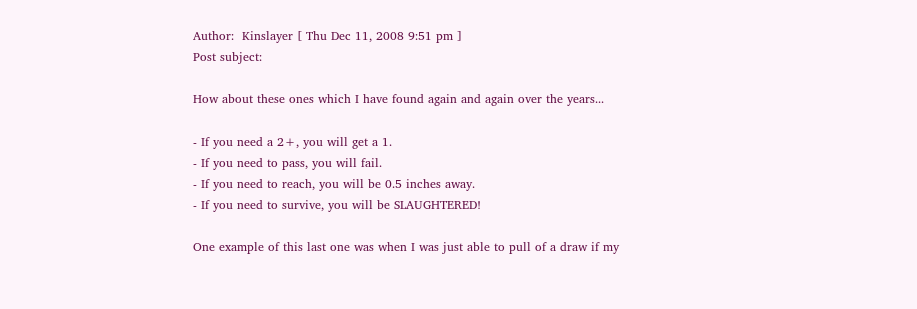Author:  Kinslayer [ Thu Dec 11, 2008 9:51 pm ]
Post subject:

How about these ones which I have found again and again over the years...

- If you need a 2+, you will get a 1.
- If you need to pass, you will fail.
- If you need to reach, you will be 0.5 inches away.
- If you need to survive, you will be SLAUGHTERED!

One example of this last one was when I was just able to pull of a draw if my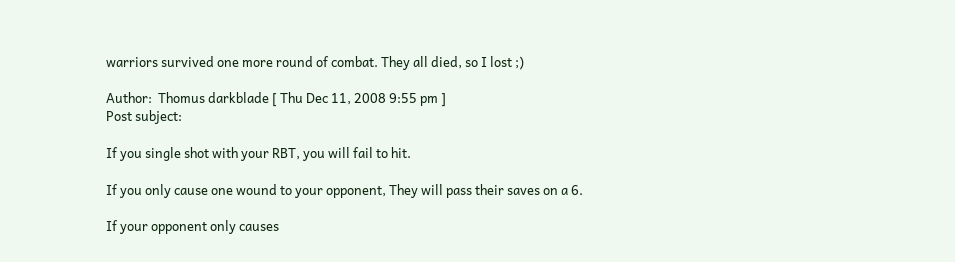warriors survived one more round of combat. They all died, so I lost ;)

Author:  Thomus darkblade [ Thu Dec 11, 2008 9:55 pm ]
Post subject:

If you single shot with your RBT, you will fail to hit.

If you only cause one wound to your opponent, They will pass their saves on a 6.

If your opponent only causes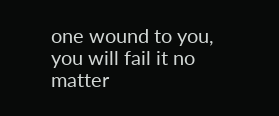one wound to you, you will fail it no matter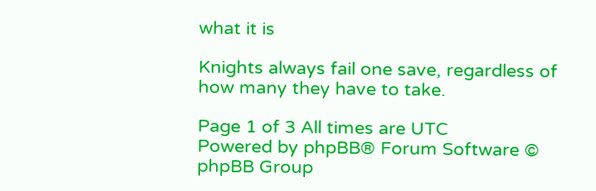what it is

Knights always fail one save, regardless of how many they have to take.

Page 1 of 3 All times are UTC
Powered by phpBB® Forum Software © phpBB Group